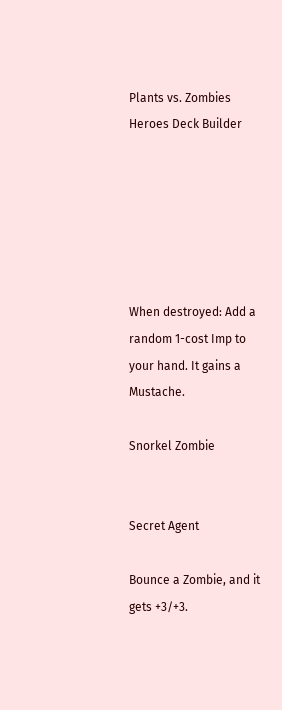Plants vs. Zombies Heroes Deck Builder






When destroyed: Add a random 1-cost Imp to your hand. It gains a Mustache.

Snorkel Zombie


Secret Agent

Bounce a Zombie, and it gets +3/+3.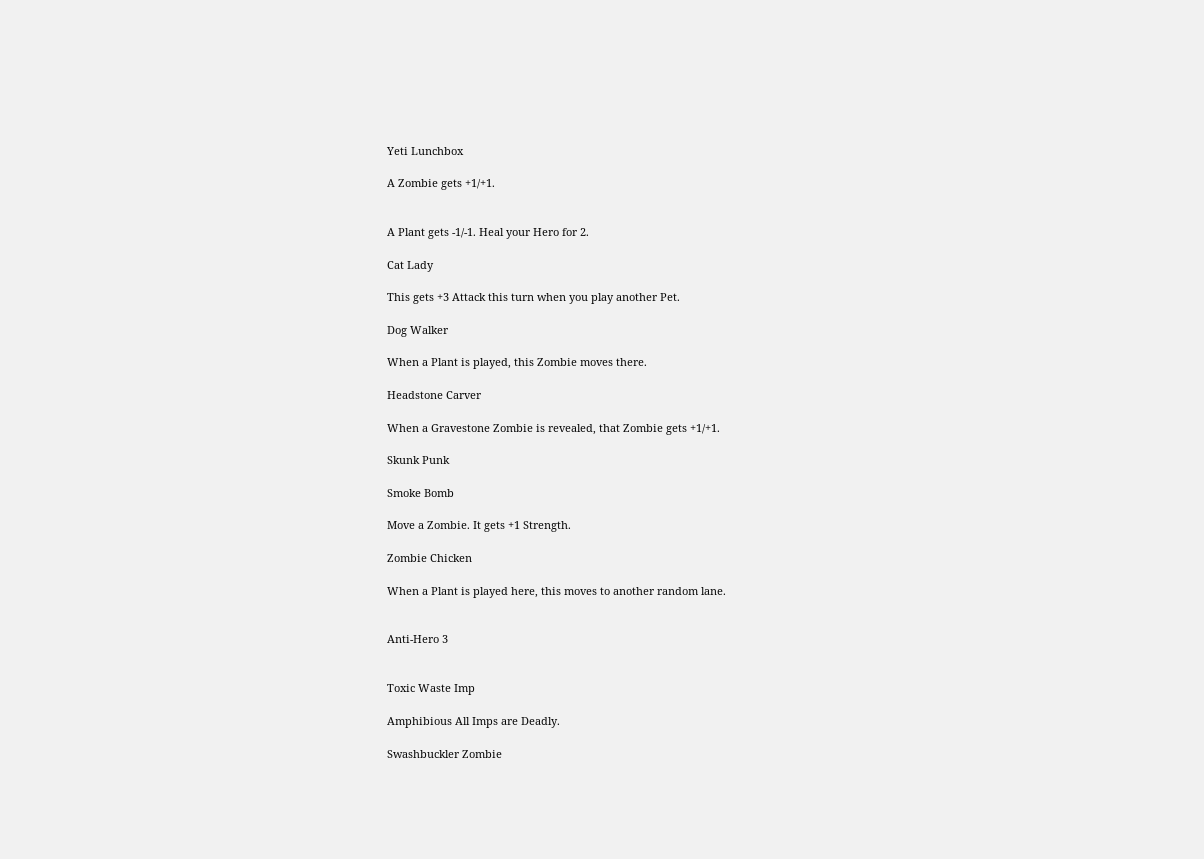Yeti Lunchbox

A Zombie gets +1/+1.


A Plant gets -1/-1. Heal your Hero for 2.

Cat Lady

This gets +3 Attack this turn when you play another Pet.

Dog Walker

When a Plant is played, this Zombie moves there.

Headstone Carver

When a Gravestone Zombie is revealed, that Zombie gets +1/+1.

Skunk Punk

Smoke Bomb

Move a Zombie. It gets +1 Strength.

Zombie Chicken

When a Plant is played here, this moves to another random lane.


Anti-Hero 3


Toxic Waste Imp

Amphibious All Imps are Deadly.

Swashbuckler Zombie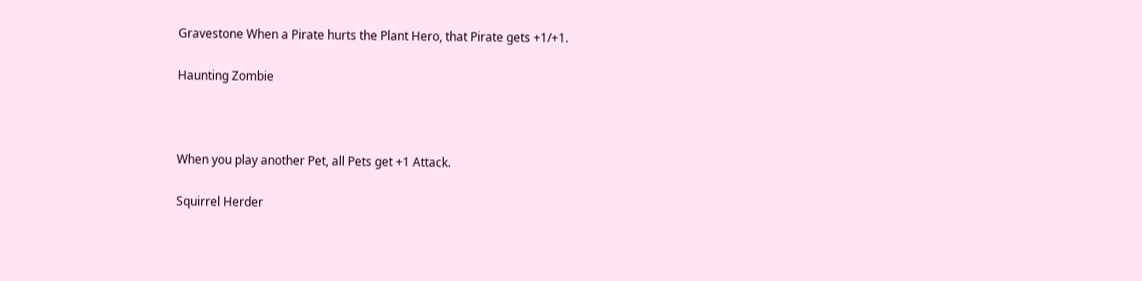Gravestone When a Pirate hurts the Plant Hero, that Pirate gets +1/+1.

Haunting Zombie



When you play another Pet, all Pets get +1 Attack.

Squirrel Herder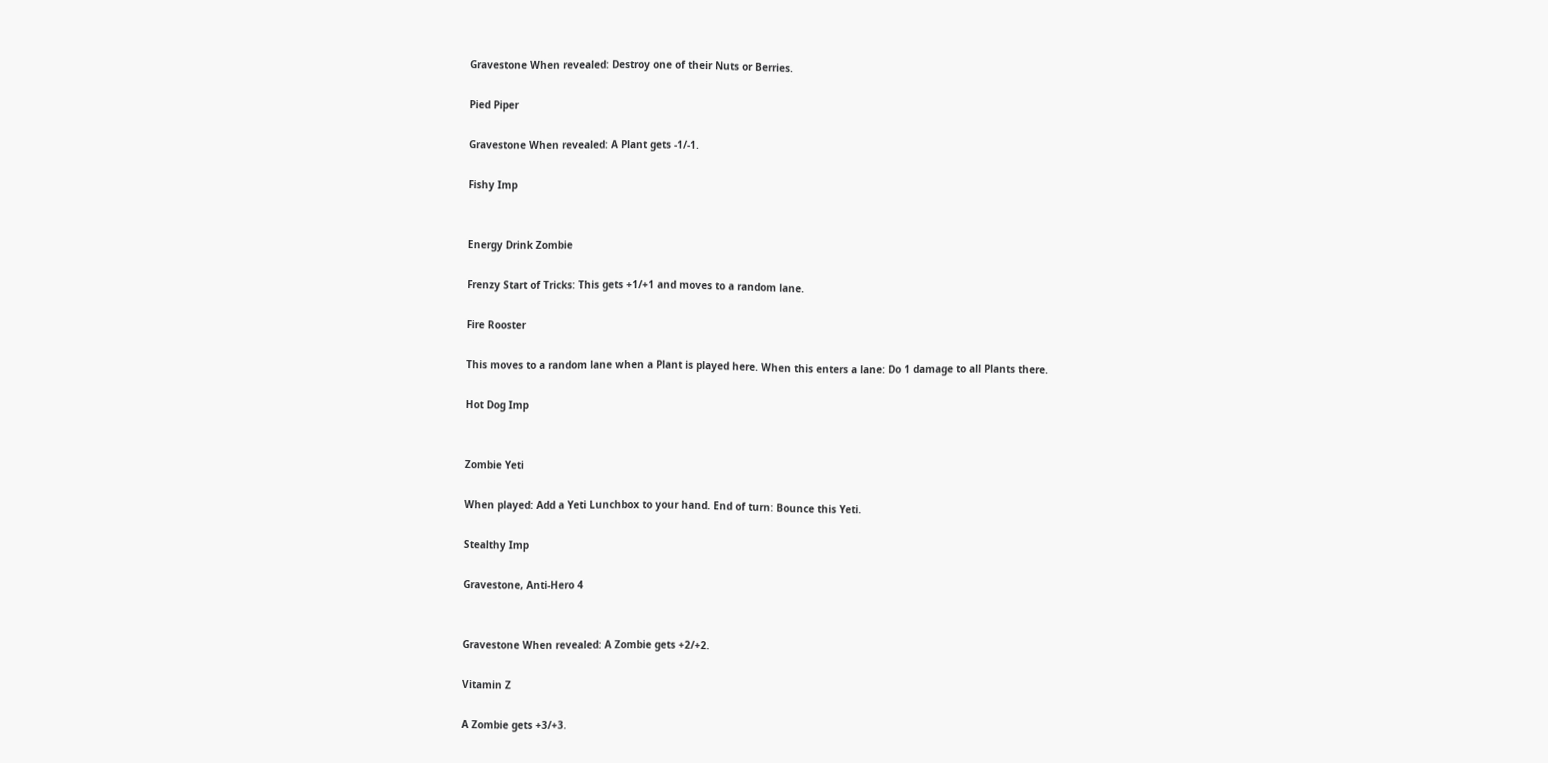Gravestone When revealed: Destroy one of their Nuts or Berries.

Pied Piper

Gravestone When revealed: A Plant gets -1/-1.

Fishy Imp


Energy Drink Zombie

Frenzy Start of Tricks: This gets +1/+1 and moves to a random lane.

Fire Rooster

This moves to a random lane when a Plant is played here. When this enters a lane: Do 1 damage to all Plants there.

Hot Dog Imp


Zombie Yeti

When played: Add a Yeti Lunchbox to your hand. End of turn: Bounce this Yeti.

Stealthy Imp

Gravestone, Anti-Hero 4


Gravestone When revealed: A Zombie gets +2/+2.

Vitamin Z

A Zombie gets +3/+3.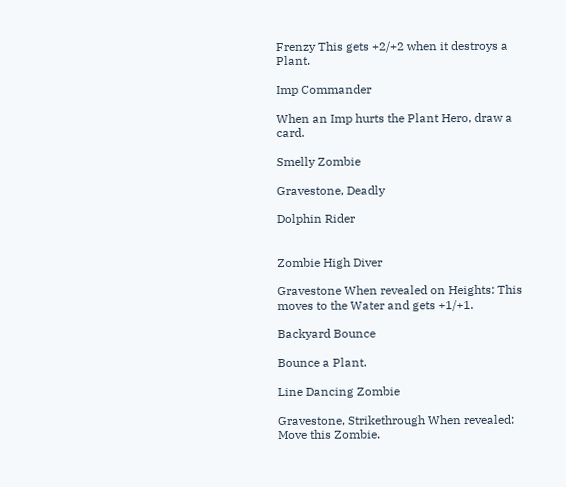Frenzy This gets +2/+2 when it destroys a Plant.

Imp Commander

When an Imp hurts the Plant Hero, draw a card.

Smelly Zombie

Gravestone, Deadly

Dolphin Rider


Zombie High Diver

Gravestone When revealed on Heights: This moves to the Water and gets +1/+1.

Backyard Bounce

Bounce a Plant.

Line Dancing Zombie

Gravestone, Strikethrough When revealed: Move this Zombie.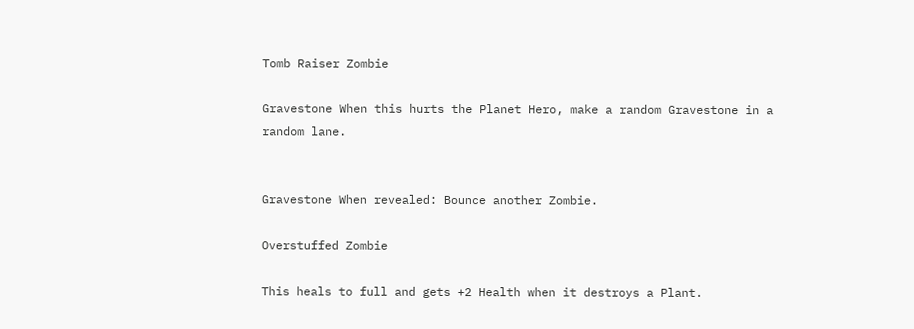Tomb Raiser Zombie

Gravestone When this hurts the Planet Hero, make a random Gravestone in a random lane.


Gravestone When revealed: Bounce another Zombie.

Overstuffed Zombie

This heals to full and gets +2 Health when it destroys a Plant.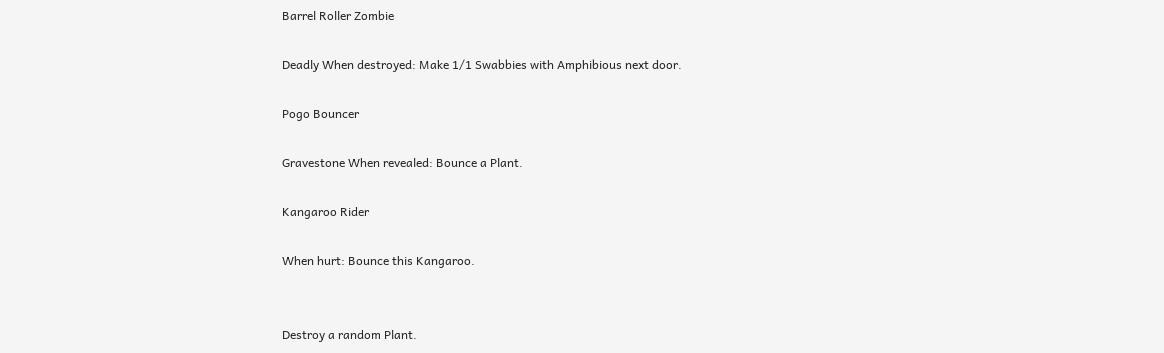Barrel Roller Zombie

Deadly When destroyed: Make 1/1 Swabbies with Amphibious next door.

Pogo Bouncer

Gravestone When revealed: Bounce a Plant.

Kangaroo Rider

When hurt: Bounce this Kangaroo.


Destroy a random Plant.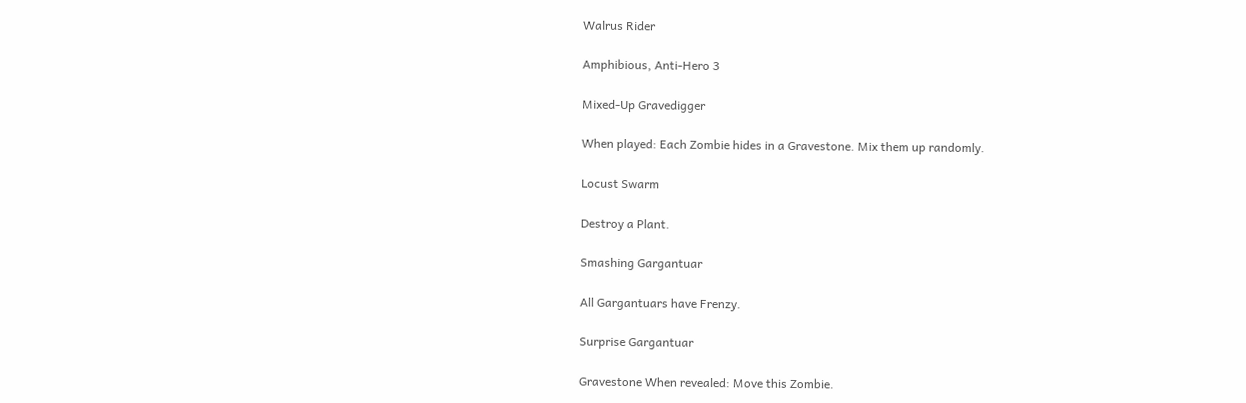Walrus Rider

Amphibious, Anti-Hero 3

Mixed-Up Gravedigger

When played: Each Zombie hides in a Gravestone. Mix them up randomly.

Locust Swarm

Destroy a Plant.

Smashing Gargantuar

All Gargantuars have Frenzy.

Surprise Gargantuar

Gravestone When revealed: Move this Zombie.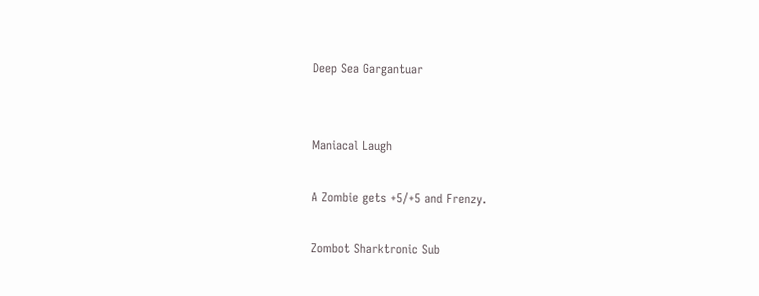Deep Sea Gargantuar


Maniacal Laugh

A Zombie gets +5/+5 and Frenzy.

Zombot Sharktronic Sub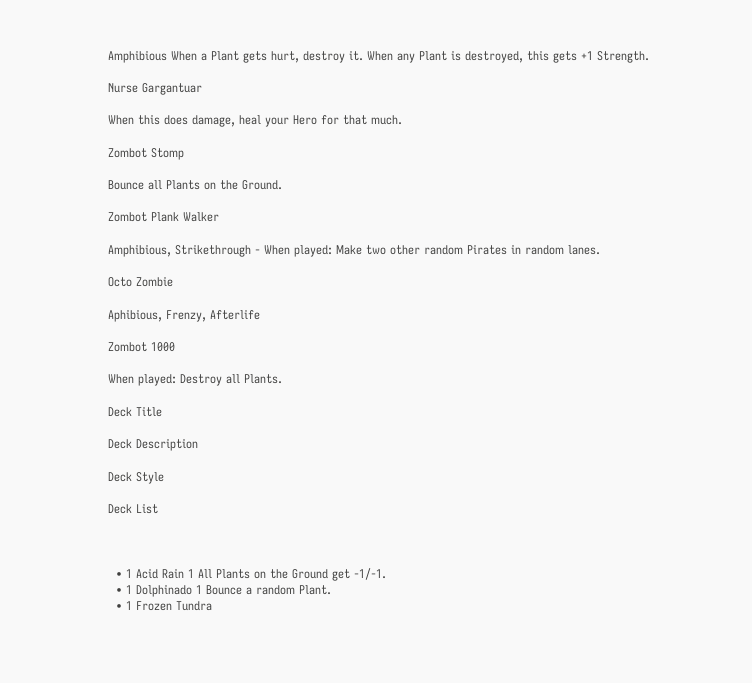Amphibious When a Plant gets hurt, destroy it. When any Plant is destroyed, this gets +1 Strength.

Nurse Gargantuar

When this does damage, heal your Hero for that much.

Zombot Stomp

Bounce all Plants on the Ground.

Zombot Plank Walker

Amphibious, Strikethrough - When played: Make two other random Pirates in random lanes.

Octo Zombie

Aphibious, Frenzy, Afterlife

Zombot 1000

When played: Destroy all Plants.

Deck Title

Deck Description

Deck Style

Deck List



  • 1 Acid Rain 1 All Plants on the Ground get -1/-1.
  • 1 Dolphinado 1 Bounce a random Plant.
  • 1 Frozen Tundra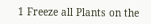1 Freeze all Plants on the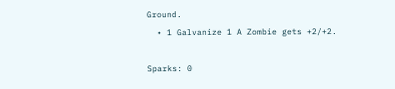Ground.
  • 1 Galvanize 1 A Zombie gets +2/+2.

Sparks: 0